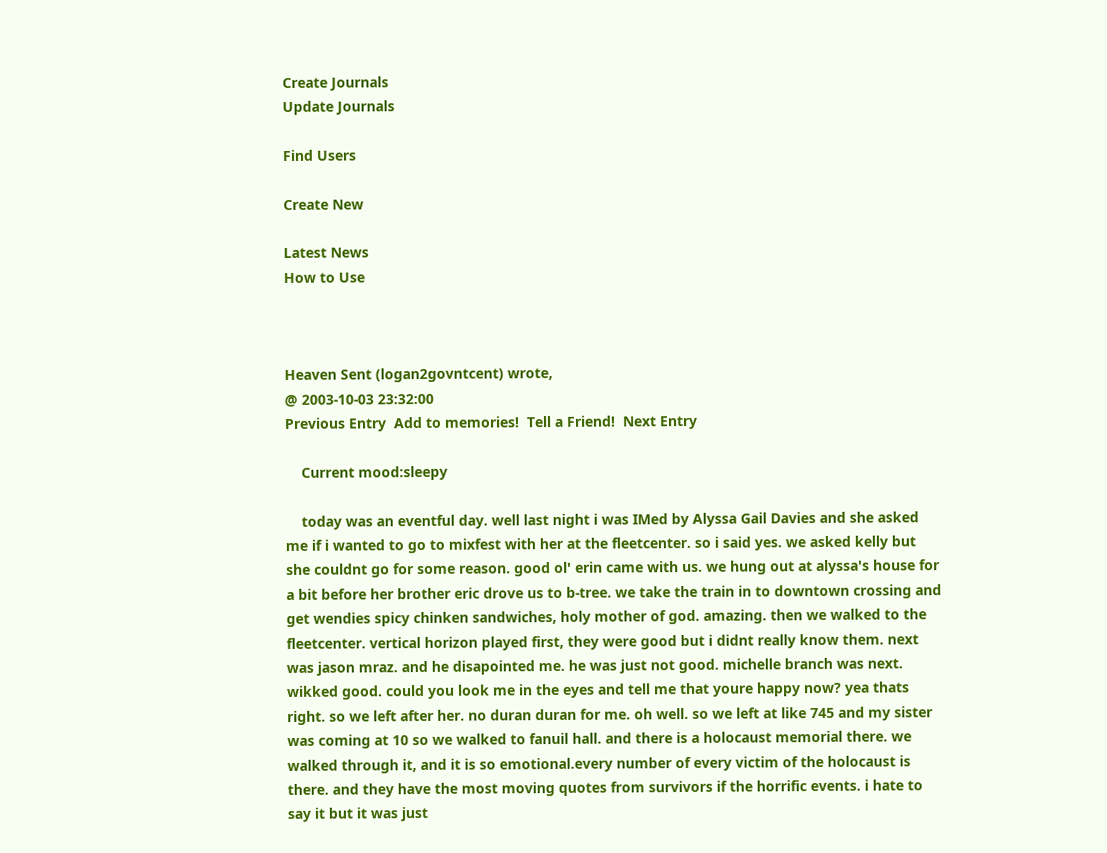Create Journals
Update Journals

Find Users

Create New

Latest News
How to Use



Heaven Sent (logan2govntcent) wrote,
@ 2003-10-03 23:32:00
Previous Entry  Add to memories!  Tell a Friend!  Next Entry

    Current mood:sleepy

    today was an eventful day. well last night i was IMed by Alyssa Gail Davies and she asked me if i wanted to go to mixfest with her at the fleetcenter. so i said yes. we asked kelly but she couldnt go for some reason. good ol' erin came with us. we hung out at alyssa's house for a bit before her brother eric drove us to b-tree. we take the train in to downtown crossing and get wendies spicy chinken sandwiches, holy mother of god. amazing. then we walked to the fleetcenter. vertical horizon played first, they were good but i didnt really know them. next was jason mraz. and he disapointed me. he was just not good. michelle branch was next. wikked good. could you look me in the eyes and tell me that youre happy now? yea thats right. so we left after her. no duran duran for me. oh well. so we left at like 745 and my sister was coming at 10 so we walked to fanuil hall. and there is a holocaust memorial there. we walked through it, and it is so emotional.every number of every victim of the holocaust is there. and they have the most moving quotes from survivors if the horrific events. i hate to say it but it was just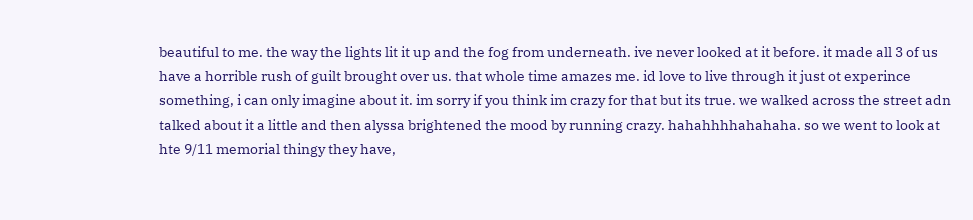beautiful to me. the way the lights lit it up and the fog from underneath. ive never looked at it before. it made all 3 of us have a horrible rush of guilt brought over us. that whole time amazes me. id love to live through it just ot experince something, i can only imagine about it. im sorry if you think im crazy for that but its true. we walked across the street adn talked about it a little and then alyssa brightened the mood by running crazy. hahahhhhahahaha. so we went to look at hte 9/11 memorial thingy they have,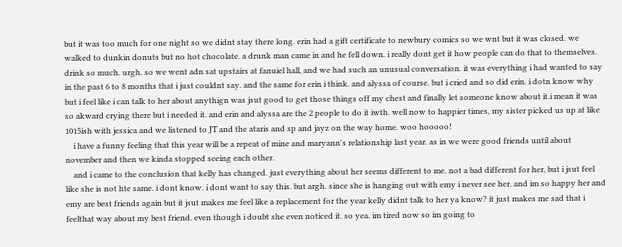but it was too much for one night so we didnt stay there long. erin had a gift certificate to newbury comics so we wnt but it was closed. we walked to dunkin donuts but no hot chocolate. a drunk man came in and he fell down. i really dont get it how people can do that to themselves. drink so much. urgh. so we went adn sat upstairs at fanuiel hall, and we had such an unusual conversation. it was everything i had wanted to say in the past 6 to 8 months that i just couldnt say. and the same for erin i think. and alyssa of course. but i cried and so did erin. i dotn know why but i feel like i can talk to her about anythign was jsut good to get those things off my chest and finally let someone know about it.i mean it was so akward crying there but i needed it. and erin and alyssa are the 2 people to do it iwth. well now to happier times, my sister picked us up at like 1015ish with jessica and we listened to JT and the ataris and sp and jayz on the way home. woo hooooo!
    i have a funny feeling that this year will be a repeat of mine and maryann's relationship last year. as in we were good friends until about november and then we kinda stopped seeing each other.
    and i came to the conclusion that kelly has changed. just everything about her seems different to me. not a bad different for her, but i jsut feel like she is not hte same. i dont know. i dont want to say this. but argh. since she is hanging out with emy i never see her. and im so happy her and emy are best friends again but it jsut makes me feel like a replacement for the year kelly didnt talk to her ya know? it just makes me sad that i feelthat way about my best friend. even though i doubt she even noticed it. so yea. im tired now so im going to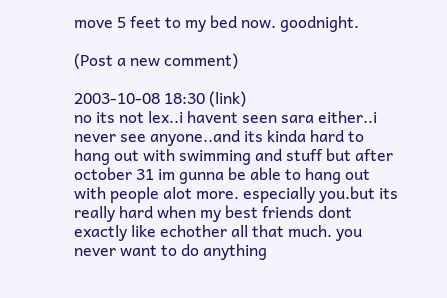move 5 feet to my bed now. goodnight.

(Post a new comment)

2003-10-08 18:30 (link)
no its not lex..i havent seen sara either..i never see anyone..and its kinda hard to hang out with swimming and stuff but after october 31 im gunna be able to hang out with people alot more. especially you.but its really hard when my best friends dont exactly like echother all that much. you never want to do anything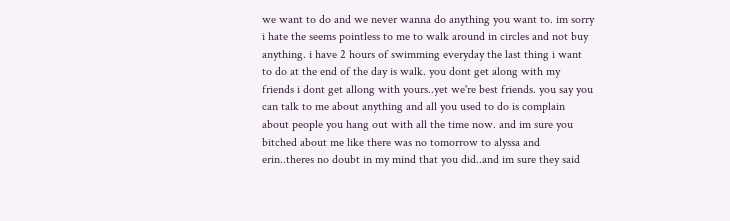we want to do and we never wanna do anything you want to. im sorry i hate the seems pointless to me to walk around in circles and not buy anything. i have 2 hours of swimming everyday the last thing i want to do at the end of the day is walk. you dont get along with my friends i dont get allong with yours..yet we're best friends. you say you can talk to me about anything and all you used to do is complain about people you hang out with all the time now. and im sure you bitched about me like there was no tomorrow to alyssa and erin..theres no doubt in my mind that you did..and im sure they said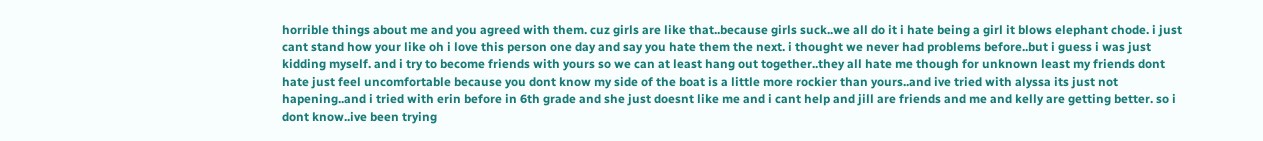horrible things about me and you agreed with them. cuz girls are like that..because girls suck..we all do it i hate being a girl it blows elephant chode. i just cant stand how your like oh i love this person one day and say you hate them the next. i thought we never had problems before..but i guess i was just kidding myself. and i try to become friends with yours so we can at least hang out together..they all hate me though for unknown least my friends dont hate just feel uncomfortable because you dont know my side of the boat is a little more rockier than yours..and ive tried with alyssa its just not hapening..and i tried with erin before in 6th grade and she just doesnt like me and i cant help and jill are friends and me and kelly are getting better. so i dont know..ive been trying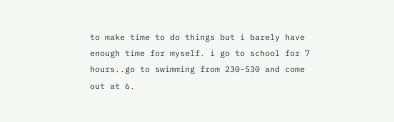to make time to do things but i barely have enough time for myself. i go to school for 7 hours..go to swimming from 230-530 and come out at 6.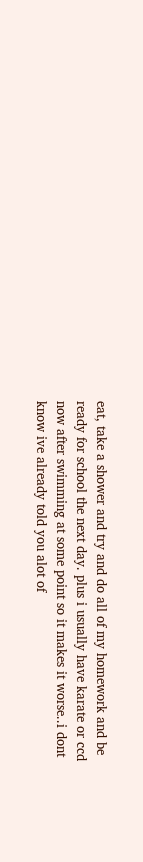eat, take a shower and try and do all of my homework and be ready for school the next day. plus i usually have karate or ccd now after swimming at some point so it makes it worse..i dont know ive already told you alot of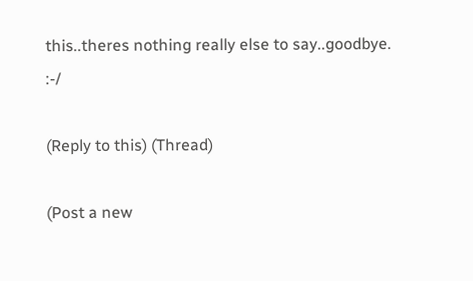this..theres nothing really else to say..goodbye. :-/

(Reply to this) (Thread)

(Post a new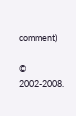comment)

© 2002-2008.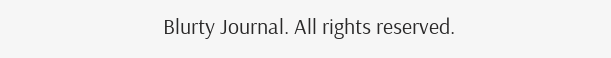Blurty Journal. All rights reserved.